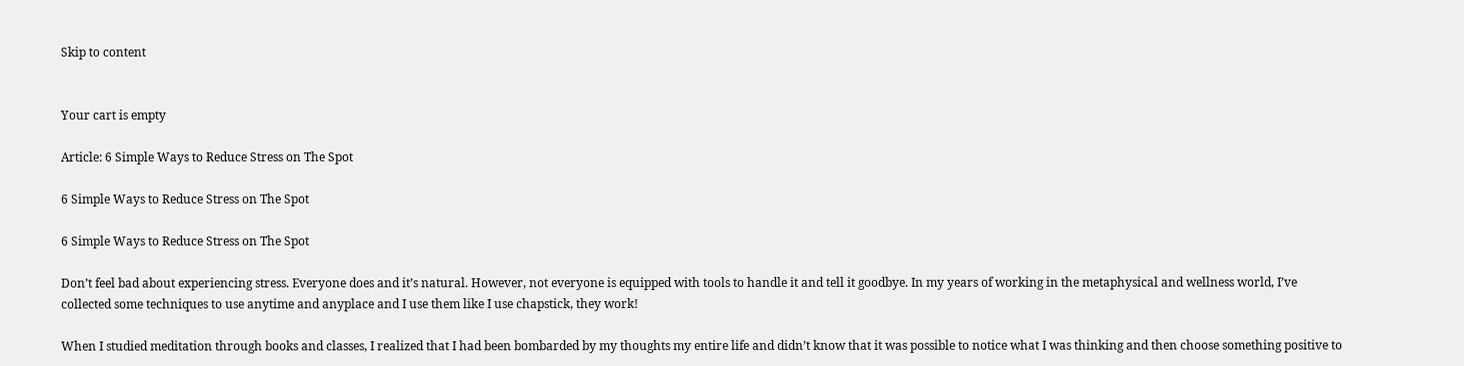Skip to content


Your cart is empty

Article: 6 Simple Ways to Reduce Stress on The Spot

6 Simple Ways to Reduce Stress on The Spot

6 Simple Ways to Reduce Stress on The Spot

Don’t feel bad about experiencing stress. Everyone does and it’s natural. However, not everyone is equipped with tools to handle it and tell it goodbye. In my years of working in the metaphysical and wellness world, I’ve collected some techniques to use anytime and anyplace and I use them like I use chapstick, they work!

When I studied meditation through books and classes, I realized that I had been bombarded by my thoughts my entire life and didn’t know that it was possible to notice what I was thinking and then choose something positive to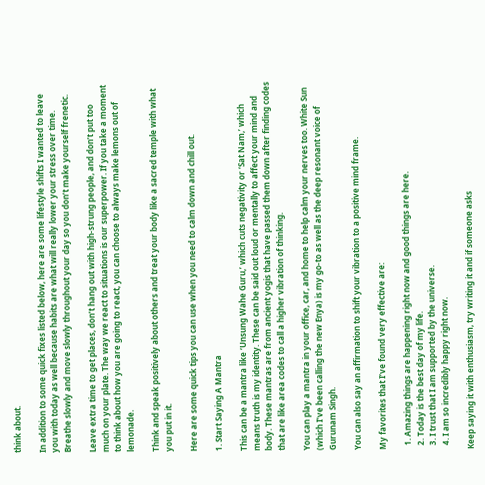think about.

In addition to some quick fixes listed below, here are some lifestyle shifts I wanted to leave you with today as well because habits are what will really lower your stress over time. Breathe slowly and move slowly throughout your day so you don’t make yourself frenetic.

Leave extra time to get places, don’t hang out with high-strung people, and don’t put too much on your plate. The way we react to situations is our superpower. If you take a moment to think about how you are going to react, you can choose to always make lemons out of lemonade.

Think and speak positively about others and treat your body like a sacred temple with what you put in it.

Here are some quick tips you can use when you need to calm down and chill out.

1. Start Saying A Mantra

This can be a mantra like ‘Unsung Wahe Guru,’ which cuts negativity or ‘Sat Nam,’ which means truth is my identity. These can be said out loud or mentally to affect your mind and body. These mantras are from ancient yogis that have passed them down after finding codes that are like area codes to call a higher vibration of thinking.

You can play a mantra in your office, car, and home to help calm your nerves too. White Sun (which I’ve been calling the new Enya) is my go-to as well as the deep resonant voice of Gurunam Singh.

You can also say an affirmation to shift your vibration to a positive mind frame.

My favorites that I’ve found very effective are:

  1. Amazing things are happening right now and good things are here.
  2. Today is the best day of my life.
  3. I trust that I am supported by the universe.
  4. I am so incredibly happy right now.

Keep saying it with enthusiasm, try writing it and if someone asks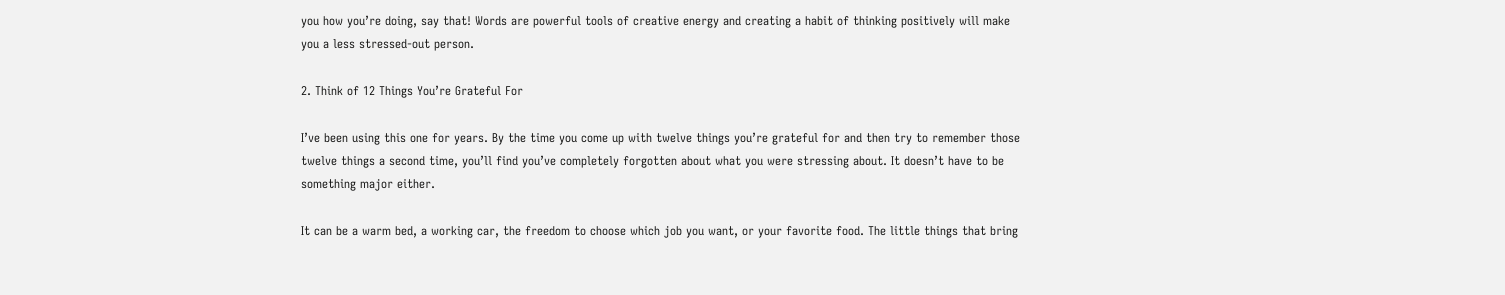you how you’re doing, say that! Words are powerful tools of creative energy and creating a habit of thinking positively will make you a less stressed-out person.

2. Think of 12 Things You’re Grateful For

I’ve been using this one for years. By the time you come up with twelve things you’re grateful for and then try to remember those twelve things a second time, you’ll find you’ve completely forgotten about what you were stressing about. It doesn’t have to be something major either.

It can be a warm bed, a working car, the freedom to choose which job you want, or your favorite food. The little things that bring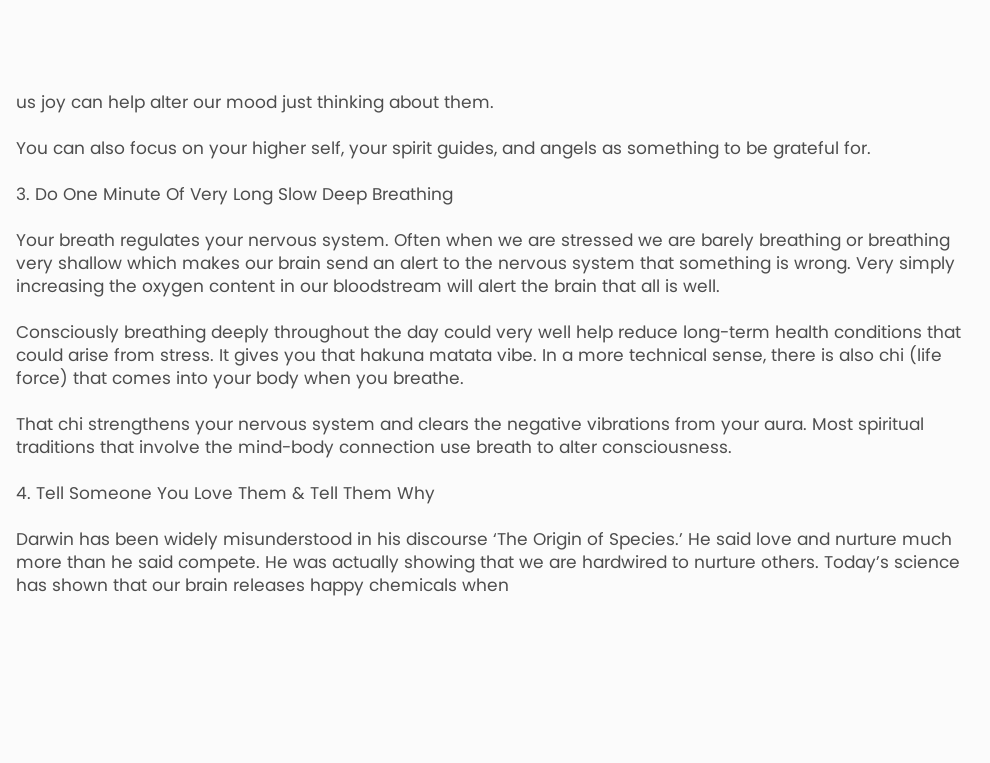us joy can help alter our mood just thinking about them.

You can also focus on your higher self, your spirit guides, and angels as something to be grateful for.

3. Do One Minute Of Very Long Slow Deep Breathing

Your breath regulates your nervous system. Often when we are stressed we are barely breathing or breathing very shallow which makes our brain send an alert to the nervous system that something is wrong. Very simply increasing the oxygen content in our bloodstream will alert the brain that all is well.

Consciously breathing deeply throughout the day could very well help reduce long-term health conditions that could arise from stress. It gives you that hakuna matata vibe. In a more technical sense, there is also chi (life force) that comes into your body when you breathe.

That chi strengthens your nervous system and clears the negative vibrations from your aura. Most spiritual traditions that involve the mind-body connection use breath to alter consciousness.

4. Tell Someone You Love Them & Tell Them Why

Darwin has been widely misunderstood in his discourse ‘The Origin of Species.’ He said love and nurture much more than he said compete. He was actually showing that we are hardwired to nurture others. Today’s science has shown that our brain releases happy chemicals when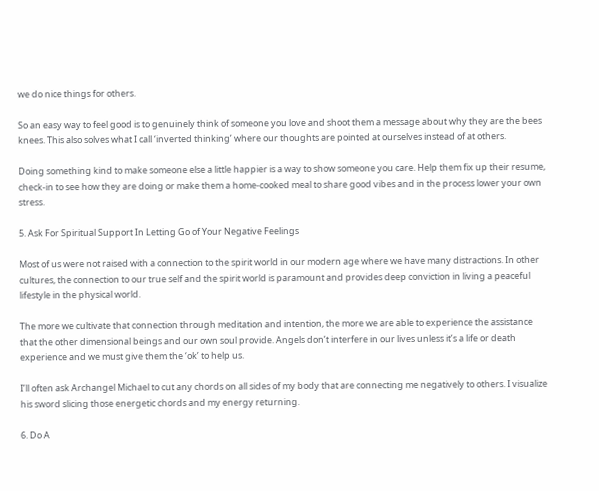we do nice things for others.

So an easy way to feel good is to genuinely think of someone you love and shoot them a message about why they are the bees knees. This also solves what I call ‘inverted thinking’ where our thoughts are pointed at ourselves instead of at others.

Doing something kind to make someone else a little happier is a way to show someone you care. Help them fix up their resume, check-in to see how they are doing or make them a home-cooked meal to share good vibes and in the process lower your own stress.

5. Ask For Spiritual Support In Letting Go of Your Negative Feelings

Most of us were not raised with a connection to the spirit world in our modern age where we have many distractions. In other cultures, the connection to our true self and the spirit world is paramount and provides deep conviction in living a peaceful lifestyle in the physical world.

The more we cultivate that connection through meditation and intention, the more we are able to experience the assistance that the other dimensional beings and our own soul provide. Angels don’t interfere in our lives unless it’s a life or death experience and we must give them the ‘ok’ to help us.

I’ll often ask Archangel Michael to cut any chords on all sides of my body that are connecting me negatively to others. I visualize his sword slicing those energetic chords and my energy returning.

6. Do A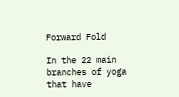Forward Fold

In the 22 main branches of yoga that have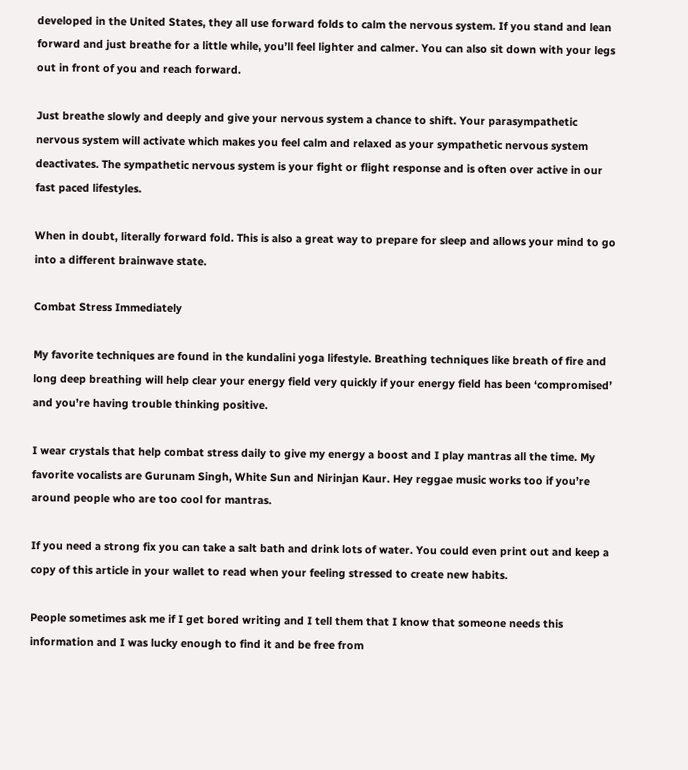developed in the United States, they all use forward folds to calm the nervous system. If you stand and lean forward and just breathe for a little while, you’ll feel lighter and calmer. You can also sit down with your legs out in front of you and reach forward.

Just breathe slowly and deeply and give your nervous system a chance to shift. Your parasympathetic nervous system will activate which makes you feel calm and relaxed as your sympathetic nervous system deactivates. The sympathetic nervous system is your fight or flight response and is often over active in our fast paced lifestyles.

When in doubt, literally forward fold. This is also a great way to prepare for sleep and allows your mind to go into a different brainwave state.

Combat Stress Immediately

My favorite techniques are found in the kundalini yoga lifestyle. Breathing techniques like breath of fire and long deep breathing will help clear your energy field very quickly if your energy field has been ‘compromised’ and you’re having trouble thinking positive.

I wear crystals that help combat stress daily to give my energy a boost and I play mantras all the time. My favorite vocalists are Gurunam Singh, White Sun and Nirinjan Kaur. Hey reggae music works too if you’re around people who are too cool for mantras.

If you need a strong fix you can take a salt bath and drink lots of water. You could even print out and keep a copy of this article in your wallet to read when your feeling stressed to create new habits.

People sometimes ask me if I get bored writing and I tell them that I know that someone needs this information and I was lucky enough to find it and be free from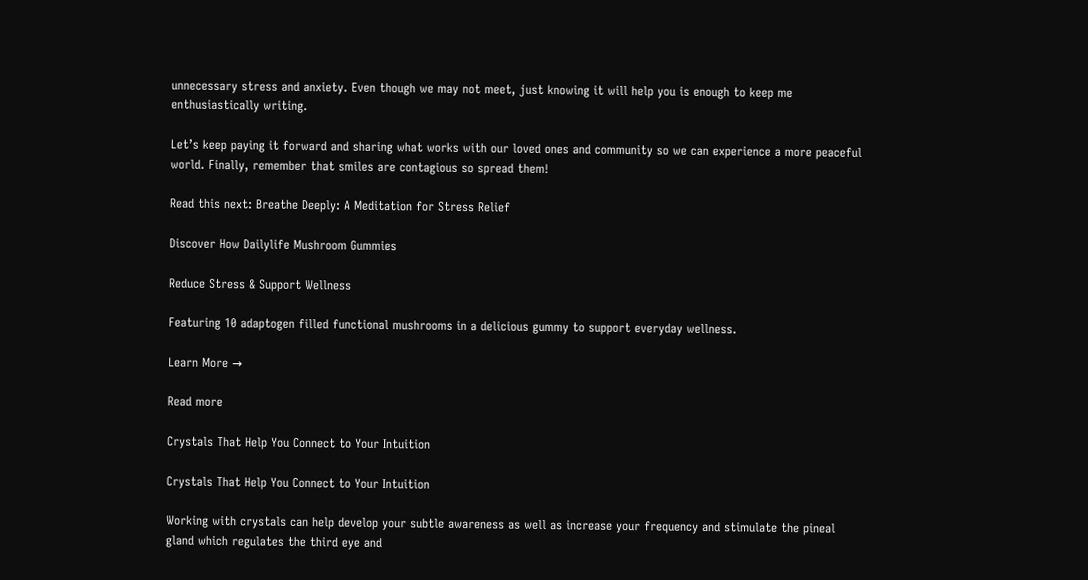unnecessary stress and anxiety. Even though we may not meet, just knowing it will help you is enough to keep me enthusiastically writing.

Let’s keep paying it forward and sharing what works with our loved ones and community so we can experience a more peaceful world. Finally, remember that smiles are contagious so spread them!

Read this next: Breathe Deeply: A Meditation for Stress Relief

Discover How Dailylife Mushroom Gummies

Reduce Stress & Support Wellness

Featuring 10 adaptogen filled functional mushrooms in a delicious gummy to support everyday wellness.

Learn More →

Read more

Crystals That Help You Connect to Your Intuition

Crystals That Help You Connect to Your Intuition

Working with crystals can help develop your subtle awareness as well as increase your frequency and stimulate the pineal gland which regulates the third eye and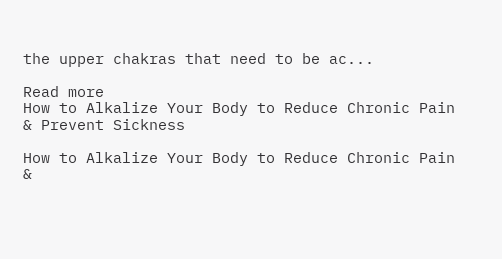the upper chakras that need to be ac...

Read more
How to Alkalize Your Body to Reduce Chronic Pain & Prevent Sickness

How to Alkalize Your Body to Reduce Chronic Pain &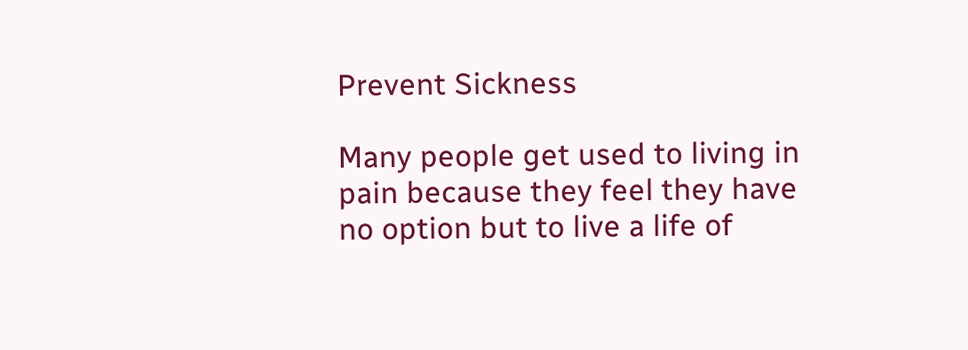Prevent Sickness

Many people get used to living in pain because they feel they have no option but to live a life of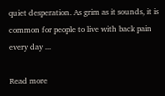quiet desperation. As grim as it sounds, it is common for people to live with back pain every day ...

Read more